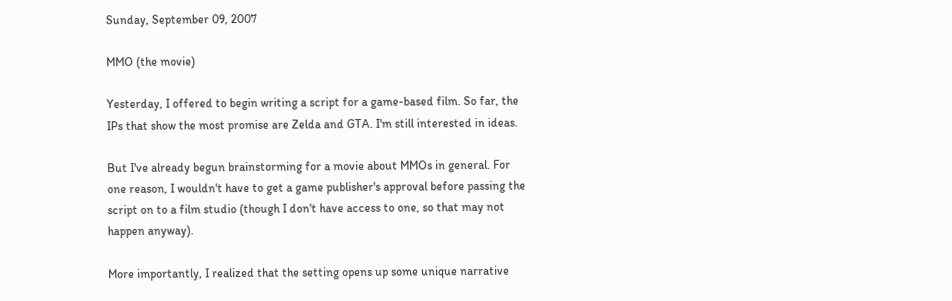Sunday, September 09, 2007

MMO (the movie)

Yesterday, I offered to begin writing a script for a game-based film. So far, the IPs that show the most promise are Zelda and GTA. I'm still interested in ideas.

But I've already begun brainstorming for a movie about MMOs in general. For one reason, I wouldn't have to get a game publisher's approval before passing the script on to a film studio (though I don't have access to one, so that may not happen anyway).

More importantly, I realized that the setting opens up some unique narrative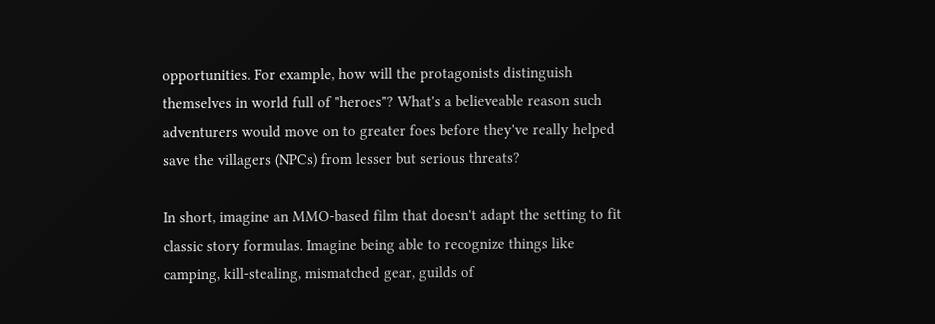opportunities. For example, how will the protagonists distinguish themselves in world full of "heroes"? What's a believeable reason such adventurers would move on to greater foes before they've really helped save the villagers (NPCs) from lesser but serious threats?

In short, imagine an MMO-based film that doesn't adapt the setting to fit classic story formulas. Imagine being able to recognize things like camping, kill-stealing, mismatched gear, guilds of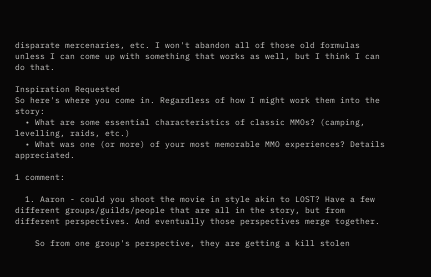disparate mercenaries, etc. I won't abandon all of those old formulas unless I can come up with something that works as well, but I think I can do that.

Inspiration Requested
So here's where you come in. Regardless of how I might work them into the story:
  • What are some essential characteristics of classic MMOs? (camping, levelling, raids, etc.)
  • What was one (or more) of your most memorable MMO experiences? Details appreciated.

1 comment:

  1. Aaron - could you shoot the movie in style akin to LOST? Have a few different groups/guilds/people that are all in the story, but from different perspectives. And eventually those perspectives merge together.

    So from one group's perspective, they are getting a kill stolen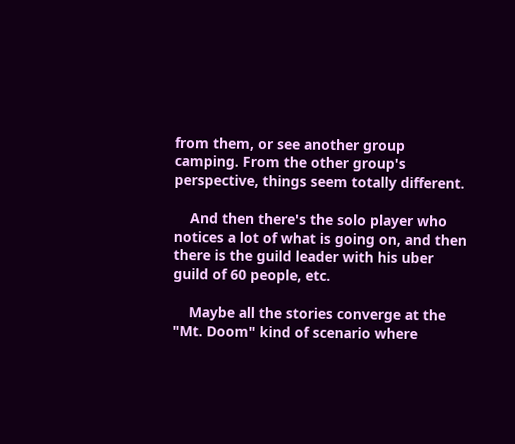from them, or see another group camping. From the other group's perspective, things seem totally different.

    And then there's the solo player who notices a lot of what is going on, and then there is the guild leader with his uber guild of 60 people, etc.

    Maybe all the stories converge at the "Mt. Doom" kind of scenario where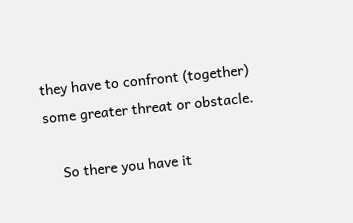they have to confront (together) some greater threat or obstacle.

    So there you have it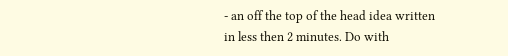- an off the top of the head idea written in less then 2 minutes. Do with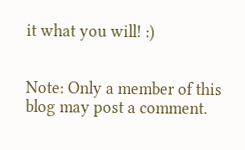it what you will! :)


Note: Only a member of this blog may post a comment.